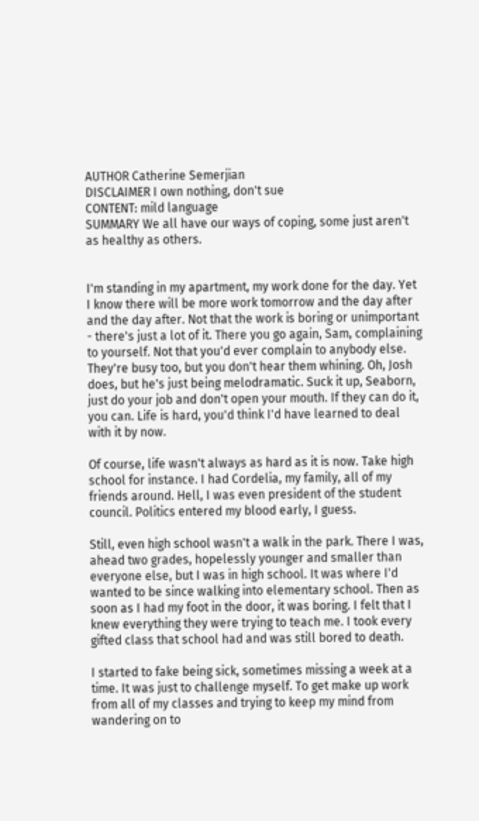AUTHOR Catherine Semerjian
DISCLAIMER I own nothing, don't sue
CONTENT: mild language
SUMMARY We all have our ways of coping, some just aren't as healthy as others.


I'm standing in my apartment, my work done for the day. Yet I know there will be more work tomorrow and the day after and the day after. Not that the work is boring or unimportant - there's just a lot of it. There you go again, Sam, complaining to yourself. Not that you'd ever complain to anybody else. They're busy too, but you don't hear them whining. Oh, Josh does, but he's just being melodramatic. Suck it up, Seaborn, just do your job and don't open your mouth. If they can do it, you can. Life is hard, you'd think I'd have learned to deal with it by now.

Of course, life wasn't always as hard as it is now. Take high school for instance. I had Cordelia, my family, all of my friends around. Hell, I was even president of the student council. Politics entered my blood early, I guess.

Still, even high school wasn't a walk in the park. There I was, ahead two grades, hopelessly younger and smaller than everyone else, but I was in high school. It was where I'd wanted to be since walking into elementary school. Then as soon as I had my foot in the door, it was boring. I felt that I knew everything they were trying to teach me. I took every gifted class that school had and was still bored to death.

I started to fake being sick, sometimes missing a week at a time. It was just to challenge myself. To get make up work from all of my classes and trying to keep my mind from wandering on to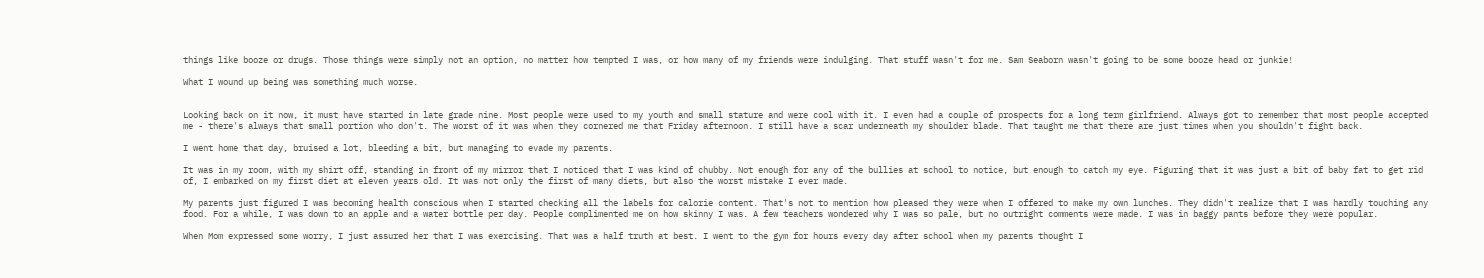things like booze or drugs. Those things were simply not an option, no matter how tempted I was, or how many of my friends were indulging. That stuff wasn't for me. Sam Seaborn wasn't going to be some booze head or junkie!

What I wound up being was something much worse.


Looking back on it now, it must have started in late grade nine. Most people were used to my youth and small stature and were cool with it. I even had a couple of prospects for a long term girlfriend. Always got to remember that most people accepted me - there's always that small portion who don't. The worst of it was when they cornered me that Friday afternoon. I still have a scar underneath my shoulder blade. That taught me that there are just times when you shouldn't fight back.

I went home that day, bruised a lot, bleeding a bit, but managing to evade my parents.

It was in my room, with my shirt off, standing in front of my mirror that I noticed that I was kind of chubby. Not enough for any of the bullies at school to notice, but enough to catch my eye. Figuring that it was just a bit of baby fat to get rid of, I embarked on my first diet at eleven years old. It was not only the first of many diets, but also the worst mistake I ever made.

My parents just figured I was becoming health conscious when I started checking all the labels for calorie content. That's not to mention how pleased they were when I offered to make my own lunches. They didn't realize that I was hardly touching any food. For a while, I was down to an apple and a water bottle per day. People complimented me on how skinny I was. A few teachers wondered why I was so pale, but no outright comments were made. I was in baggy pants before they were popular.

When Mom expressed some worry, I just assured her that I was exercising. That was a half truth at best. I went to the gym for hours every day after school when my parents thought I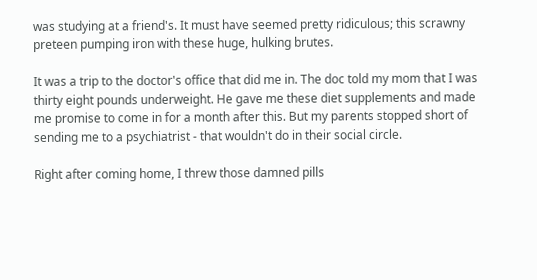was studying at a friend's. It must have seemed pretty ridiculous; this scrawny preteen pumping iron with these huge, hulking brutes.

It was a trip to the doctor's office that did me in. The doc told my mom that I was thirty eight pounds underweight. He gave me these diet supplements and made me promise to come in for a month after this. But my parents stopped short of sending me to a psychiatrist - that wouldn't do in their social circle.

Right after coming home, I threw those damned pills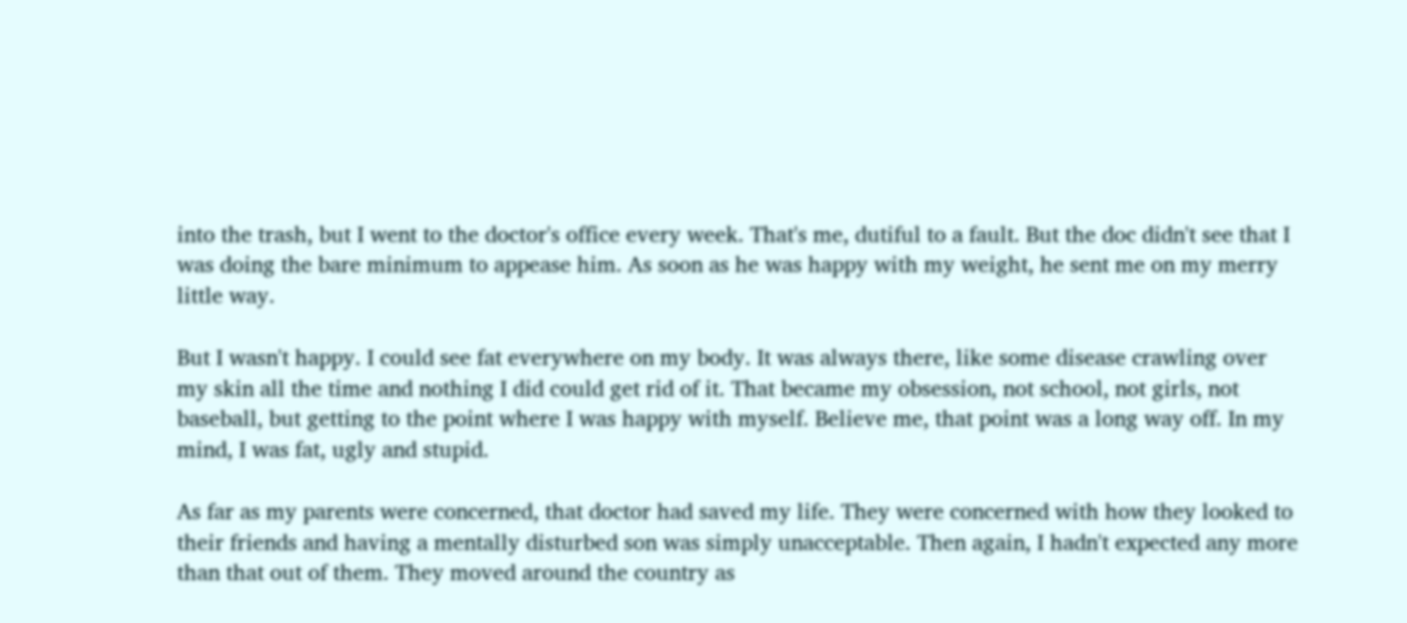into the trash, but I went to the doctor's office every week. That's me, dutiful to a fault. But the doc didn't see that I was doing the bare minimum to appease him. As soon as he was happy with my weight, he sent me on my merry little way.

But I wasn't happy. I could see fat everywhere on my body. It was always there, like some disease crawling over my skin all the time and nothing I did could get rid of it. That became my obsession, not school, not girls, not baseball, but getting to the point where I was happy with myself. Believe me, that point was a long way off. In my mind, I was fat, ugly and stupid.

As far as my parents were concerned, that doctor had saved my life. They were concerned with how they looked to their friends and having a mentally disturbed son was simply unacceptable. Then again, I hadn't expected any more than that out of them. They moved around the country as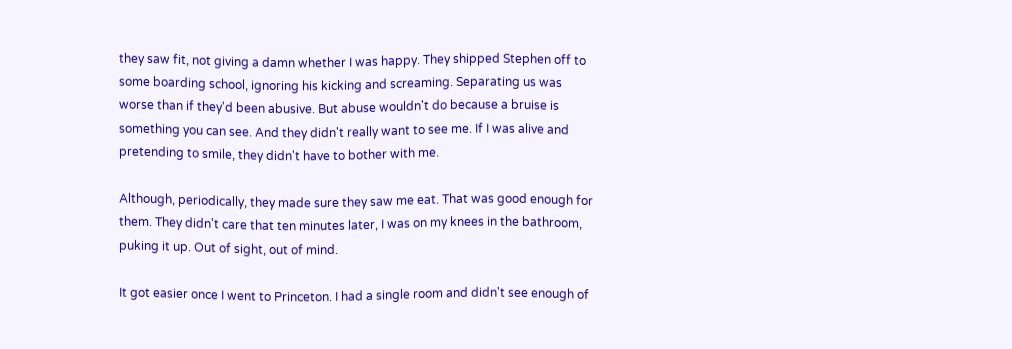they saw fit, not giving a damn whether I was happy. They shipped Stephen off to some boarding school, ignoring his kicking and screaming. Separating us was worse than if they'd been abusive. But abuse wouldn't do because a bruise is something you can see. And they didn't really want to see me. If I was alive and pretending to smile, they didn't have to bother with me.

Although, periodically, they made sure they saw me eat. That was good enough for them. They didn't care that ten minutes later, I was on my knees in the bathroom, puking it up. Out of sight, out of mind.

It got easier once I went to Princeton. I had a single room and didn't see enough of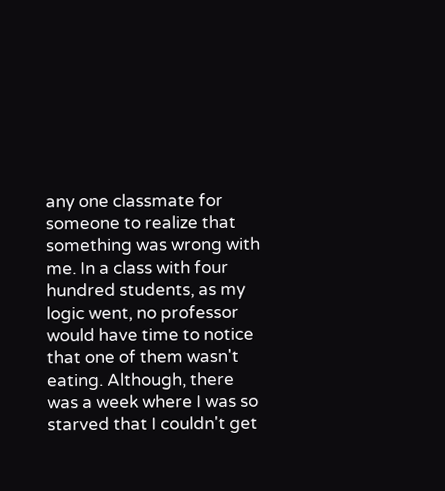any one classmate for someone to realize that something was wrong with me. In a class with four hundred students, as my logic went, no professor would have time to notice that one of them wasn't eating. Although, there was a week where I was so starved that I couldn't get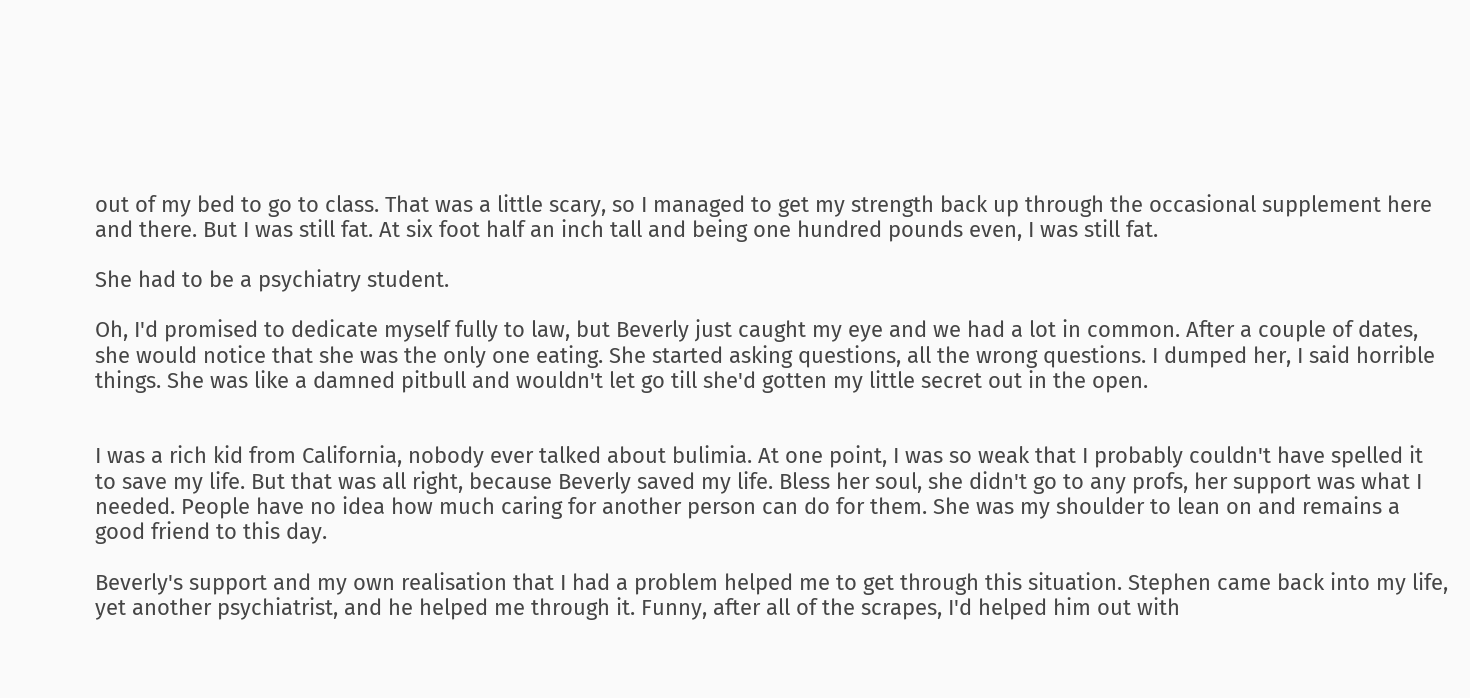out of my bed to go to class. That was a little scary, so I managed to get my strength back up through the occasional supplement here and there. But I was still fat. At six foot half an inch tall and being one hundred pounds even, I was still fat.

She had to be a psychiatry student.

Oh, I'd promised to dedicate myself fully to law, but Beverly just caught my eye and we had a lot in common. After a couple of dates, she would notice that she was the only one eating. She started asking questions, all the wrong questions. I dumped her, I said horrible things. She was like a damned pitbull and wouldn't let go till she'd gotten my little secret out in the open.


I was a rich kid from California, nobody ever talked about bulimia. At one point, I was so weak that I probably couldn't have spelled it to save my life. But that was all right, because Beverly saved my life. Bless her soul, she didn't go to any profs, her support was what I needed. People have no idea how much caring for another person can do for them. She was my shoulder to lean on and remains a good friend to this day.

Beverly's support and my own realisation that I had a problem helped me to get through this situation. Stephen came back into my life, yet another psychiatrist, and he helped me through it. Funny, after all of the scrapes, I'd helped him out with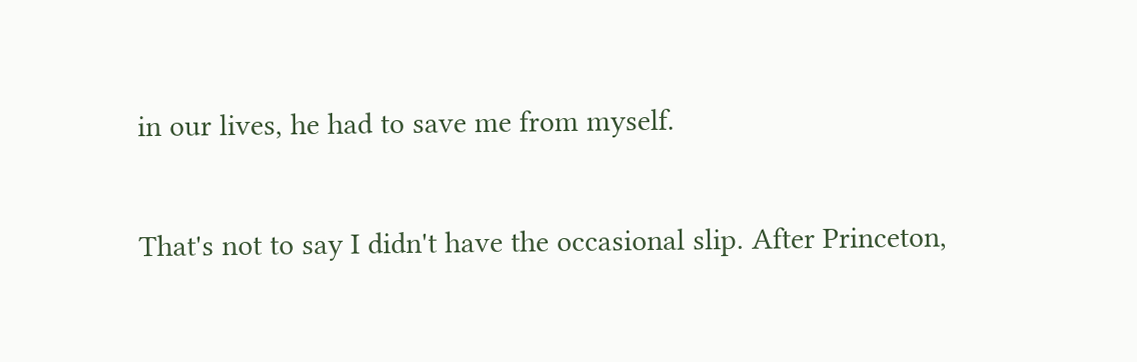in our lives, he had to save me from myself.

That's not to say I didn't have the occasional slip. After Princeton,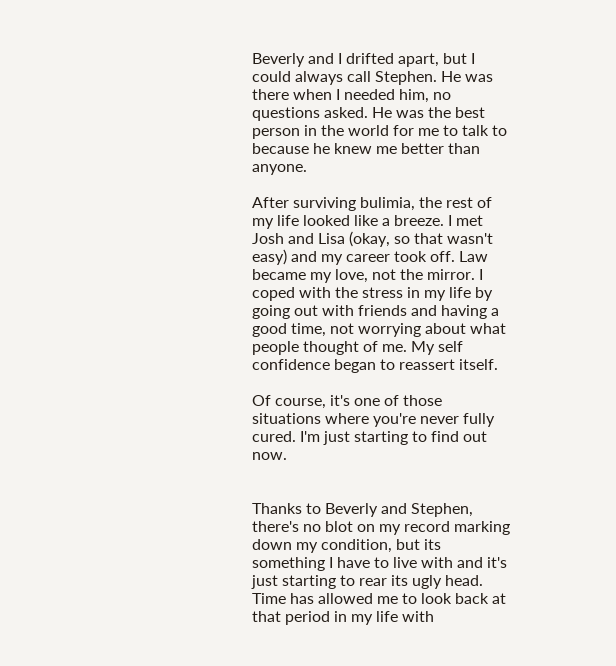Beverly and I drifted apart, but I could always call Stephen. He was there when I needed him, no questions asked. He was the best person in the world for me to talk to because he knew me better than anyone.

After surviving bulimia, the rest of my life looked like a breeze. I met Josh and Lisa (okay, so that wasn't easy) and my career took off. Law became my love, not the mirror. I coped with the stress in my life by going out with friends and having a good time, not worrying about what people thought of me. My self confidence began to reassert itself.

Of course, it's one of those situations where you're never fully cured. I'm just starting to find out now.


Thanks to Beverly and Stephen, there's no blot on my record marking down my condition, but its something I have to live with and it's just starting to rear its ugly head. Time has allowed me to look back at that period in my life with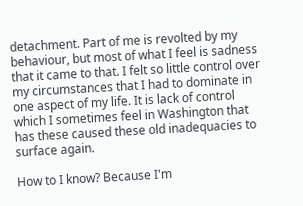detachment. Part of me is revolted by my behaviour, but most of what I feel is sadness that it came to that. I felt so little control over my circumstances that I had to dominate in one aspect of my life. It is lack of control which I sometimes feel in Washington that has these caused these old inadequacies to surface again.

How to I know? Because I'm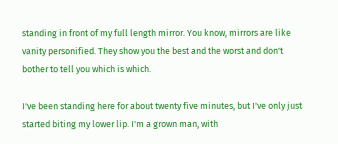standing in front of my full length mirror. You know, mirrors are like vanity personified. They show you the best and the worst and don't bother to tell you which is which.

I've been standing here for about twenty five minutes, but I've only just started biting my lower lip. I'm a grown man, with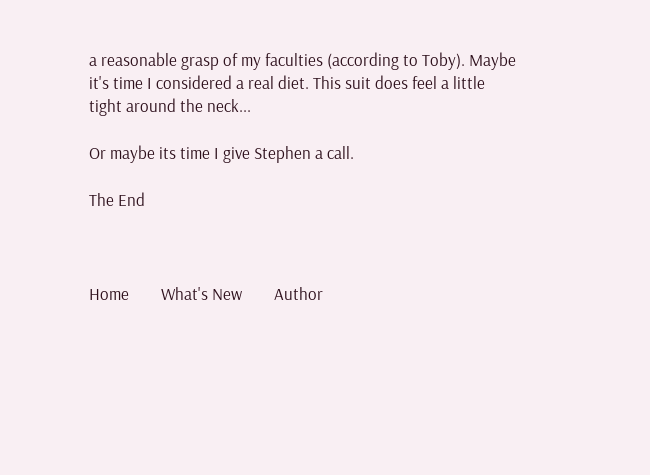a reasonable grasp of my faculties (according to Toby). Maybe it's time I considered a real diet. This suit does feel a little tight around the neck...

Or maybe its time I give Stephen a call.

The End



Home        What's New        Author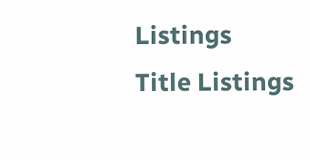Listings        Title Listings